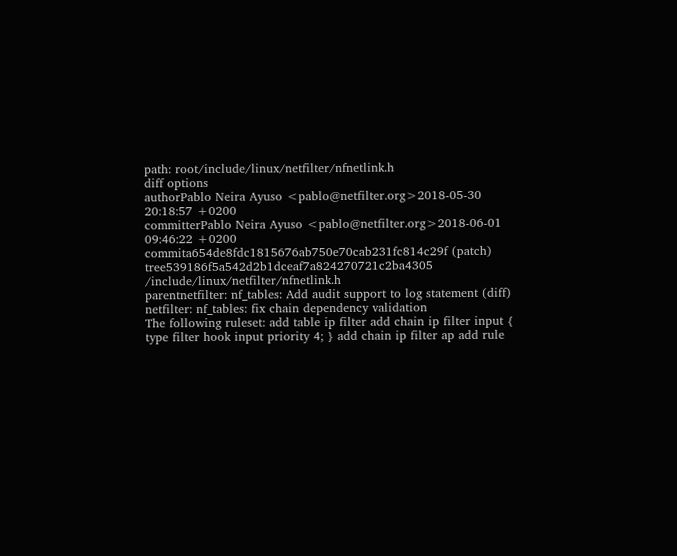path: root/include/linux/netfilter/nfnetlink.h
diff options
authorPablo Neira Ayuso <pablo@netfilter.org>2018-05-30 20:18:57 +0200
committerPablo Neira Ayuso <pablo@netfilter.org>2018-06-01 09:46:22 +0200
commita654de8fdc1815676ab750e70cab231fc814c29f (patch)
tree539186f5a542d2b1dceaf7a824270721c2ba4305 /include/linux/netfilter/nfnetlink.h
parentnetfilter: nf_tables: Add audit support to log statement (diff)
netfilter: nf_tables: fix chain dependency validation
The following ruleset: add table ip filter add chain ip filter input { type filter hook input priority 4; } add chain ip filter ap add rule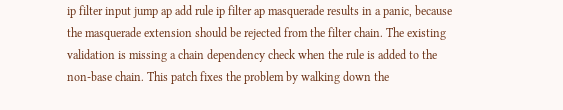ip filter input jump ap add rule ip filter ap masquerade results in a panic, because the masquerade extension should be rejected from the filter chain. The existing validation is missing a chain dependency check when the rule is added to the non-base chain. This patch fixes the problem by walking down the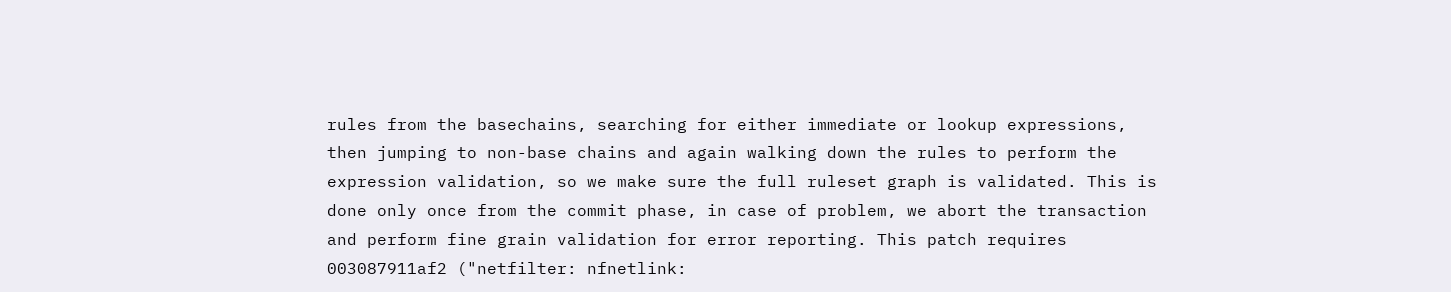rules from the basechains, searching for either immediate or lookup expressions, then jumping to non-base chains and again walking down the rules to perform the expression validation, so we make sure the full ruleset graph is validated. This is done only once from the commit phase, in case of problem, we abort the transaction and perform fine grain validation for error reporting. This patch requires 003087911af2 ("netfilter: nfnetlink: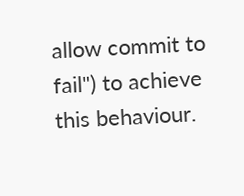allow commit to fail") to achieve this behaviour.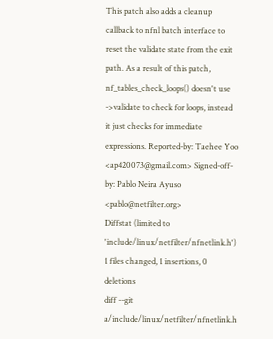This patch also adds a cleanup callback to nfnl batch interface to reset the validate state from the exit path. As a result of this patch, nf_tables_check_loops() doesn't use ->validate to check for loops, instead it just checks for immediate expressions. Reported-by: Taehee Yoo <ap420073@gmail.com> Signed-off-by: Pablo Neira Ayuso <pablo@netfilter.org>
Diffstat (limited to 'include/linux/netfilter/nfnetlink.h')
1 files changed, 1 insertions, 0 deletions
diff --git a/include/linux/netfilter/nfnetlink.h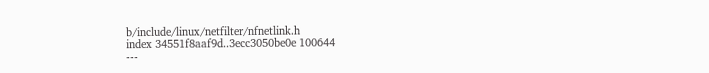b/include/linux/netfilter/nfnetlink.h
index 34551f8aaf9d..3ecc3050be0e 100644
---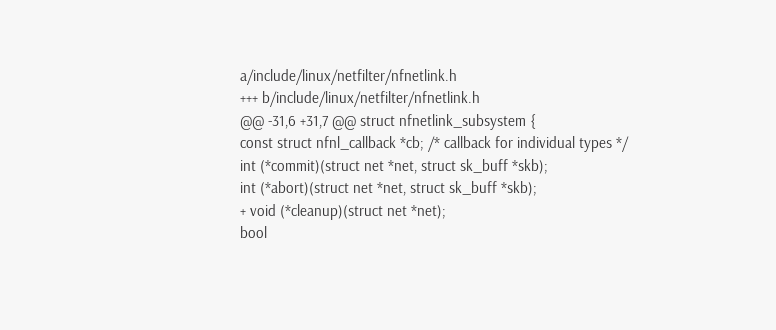a/include/linux/netfilter/nfnetlink.h
+++ b/include/linux/netfilter/nfnetlink.h
@@ -31,6 +31,7 @@ struct nfnetlink_subsystem {
const struct nfnl_callback *cb; /* callback for individual types */
int (*commit)(struct net *net, struct sk_buff *skb);
int (*abort)(struct net *net, struct sk_buff *skb);
+ void (*cleanup)(struct net *net);
bool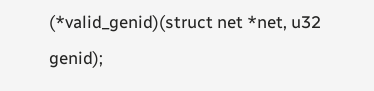(*valid_genid)(struct net *net, u32 genid);